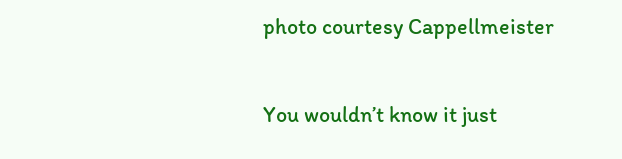photo courtesy Cappellmeister

You wouldn’t know it just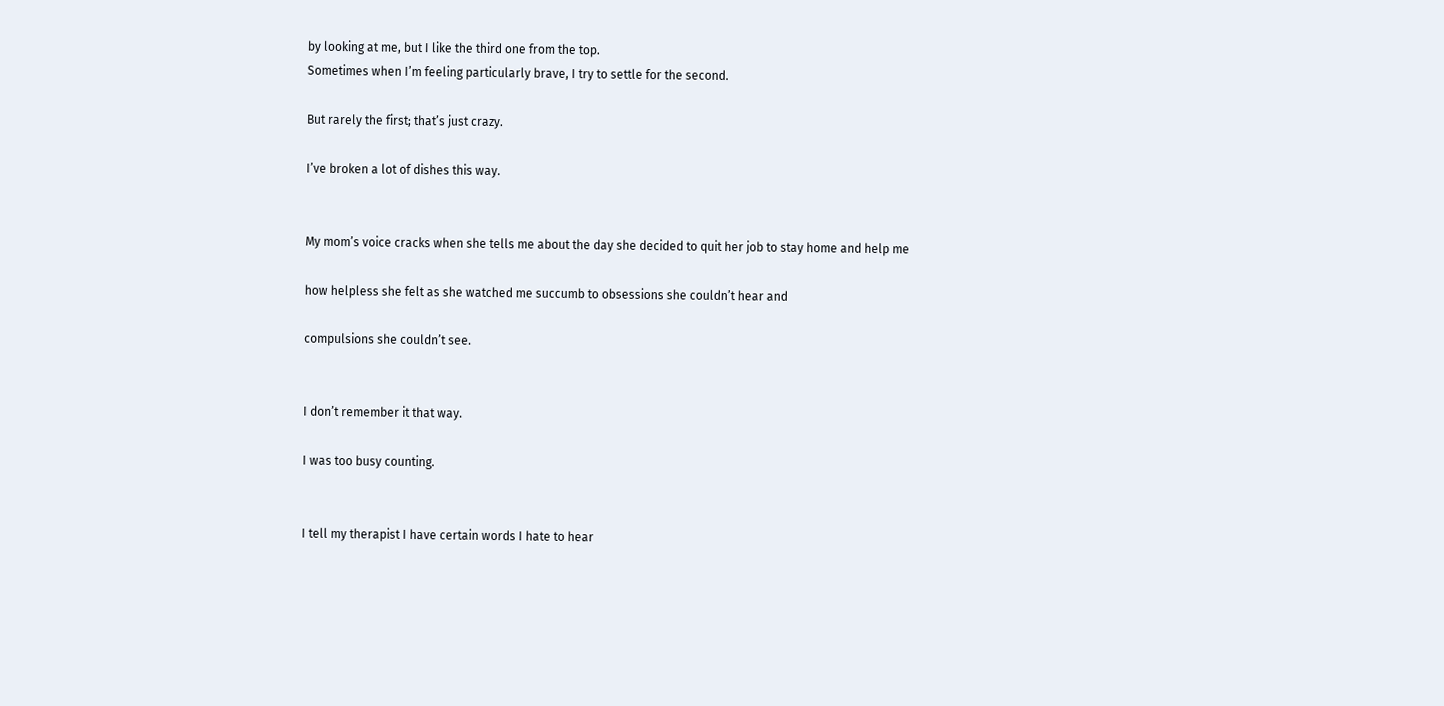by looking at me, but I like the third one from the top.
Sometimes when I’m feeling particularly brave, I try to settle for the second.

But rarely the first; that’s just crazy.

I’ve broken a lot of dishes this way.


My mom’s voice cracks when she tells me about the day she decided to quit her job to stay home and help me

how helpless she felt as she watched me succumb to obsessions she couldn’t hear and

compulsions she couldn’t see.


I don’t remember it that way.

I was too busy counting.


I tell my therapist I have certain words I hate to hear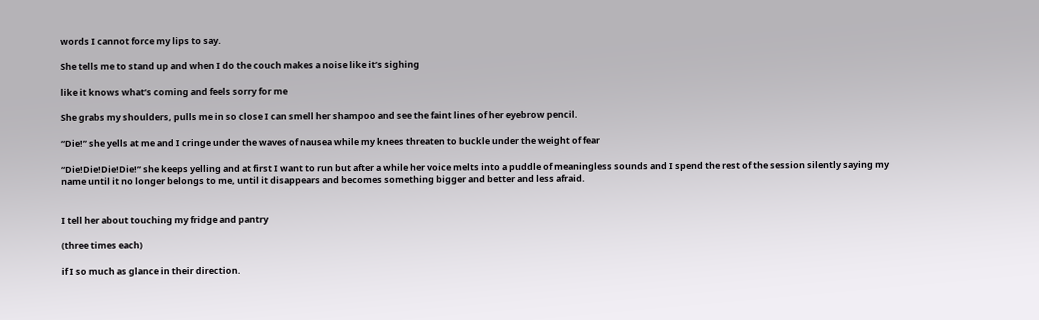words I cannot force my lips to say.

She tells me to stand up and when I do the couch makes a noise like it’s sighing

like it knows what’s coming and feels sorry for me

She grabs my shoulders, pulls me in so close I can smell her shampoo and see the faint lines of her eyebrow pencil.

“Die!” she yells at me and I cringe under the waves of nausea while my knees threaten to buckle under the weight of fear

“Die!Die!Die!Die!” she keeps yelling and at first I want to run but after a while her voice melts into a puddle of meaningless sounds and I spend the rest of the session silently saying my name until it no longer belongs to me, until it disappears and becomes something bigger and better and less afraid.


I tell her about touching my fridge and pantry

(three times each)

if I so much as glance in their direction.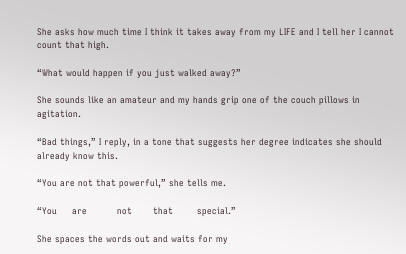She asks how much time I think it takes away from my LIFE and I tell her I cannot count that high.

“What would happen if you just walked away?”

She sounds like an amateur and my hands grip one of the couch pillows in agitation.

“Bad things,” I reply, in a tone that suggests her degree indicates she should already know this.

“You are not that powerful,” she tells me.

“You     are          not       that        special.”

She spaces the words out and waits for my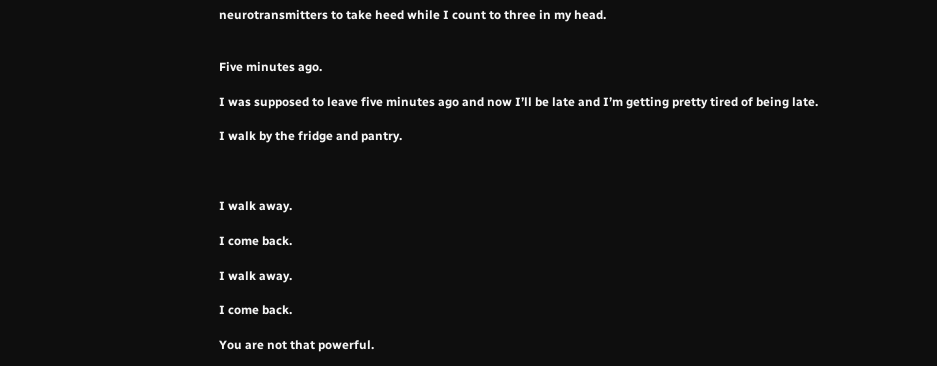neurotransmitters to take heed while I count to three in my head.


Five minutes ago.

I was supposed to leave five minutes ago and now I’ll be late and I’m getting pretty tired of being late.

I walk by the fridge and pantry.



I walk away.

I come back.

I walk away.

I come back.

You are not that powerful.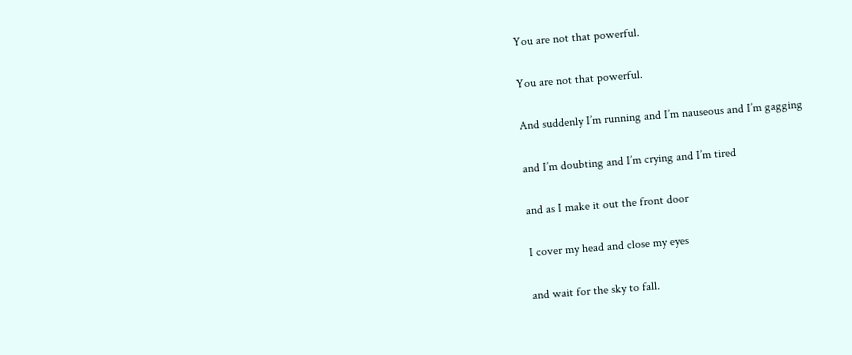You are not that powerful.

You are not that powerful.

And suddenly I’m running and I’m nauseous and I’m gagging

and I’m doubting and I’m crying and I’m tired

and as I make it out the front door

I cover my head and close my eyes

and wait for the sky to fall.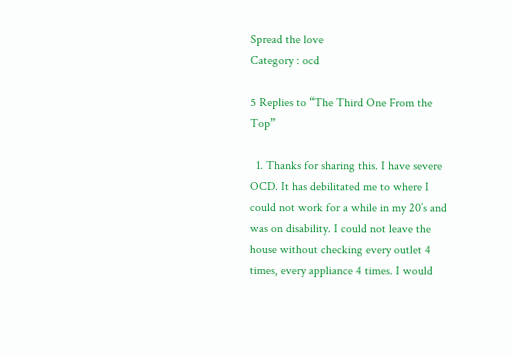Spread the love
Category : ocd

5 Replies to “The Third One From the Top”

  1. Thanks for sharing this. I have severe OCD. It has debilitated me to where I could not work for a while in my 20’s and was on disability. I could not leave the house without checking every outlet 4 times, every appliance 4 times. I would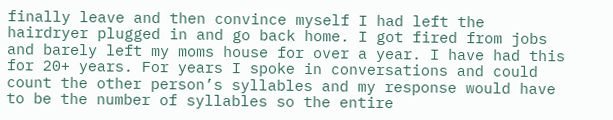finally leave and then convince myself I had left the hairdryer plugged in and go back home. I got fired from jobs and barely left my moms house for over a year. I have had this for 20+ years. For years I spoke in conversations and could count the other person’s syllables and my response would have to be the number of syllables so the entire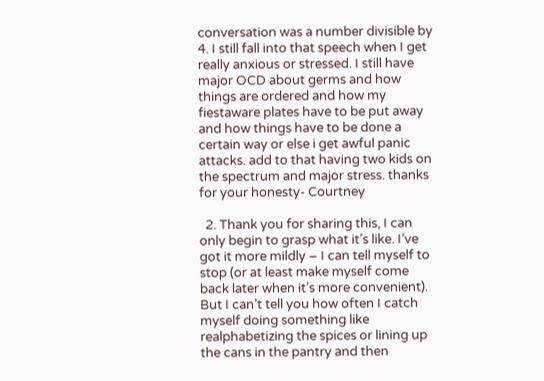conversation was a number divisible by 4. I still fall into that speech when I get really anxious or stressed. I still have major OCD about germs and how things are ordered and how my fiestaware plates have to be put away and how things have to be done a certain way or else i get awful panic attacks. add to that having two kids on the spectrum and major stress. thanks for your honesty- Courtney

  2. Thank you for sharing this, I can only begin to grasp what it’s like. I’ve got it more mildly – I can tell myself to stop (or at least make myself come back later when it’s more convenient). But I can’t tell you how often I catch myself doing something like realphabetizing the spices or lining up the cans in the pantry and then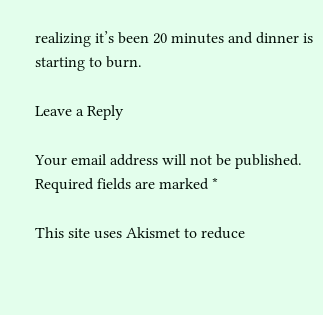realizing it’s been 20 minutes and dinner is starting to burn.

Leave a Reply

Your email address will not be published. Required fields are marked *

This site uses Akismet to reduce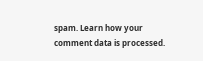spam. Learn how your comment data is processed.